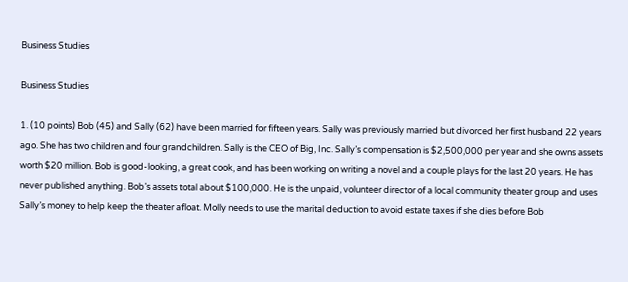Business Studies

Business Studies

1. (10 points) Bob (45) and Sally (62) have been married for fifteen years. Sally was previously married but divorced her first husband 22 years ago. She has two children and four grandchildren. Sally is the CEO of Big, Inc. Sally’s compensation is $2,500,000 per year and she owns assets worth $20 million. Bob is good-looking, a great cook, and has been working on writing a novel and a couple plays for the last 20 years. He has never published anything. Bob’s assets total about $100,000. He is the unpaid, volunteer director of a local community theater group and uses Sally’s money to help keep the theater afloat. Molly needs to use the marital deduction to avoid estate taxes if she dies before Bob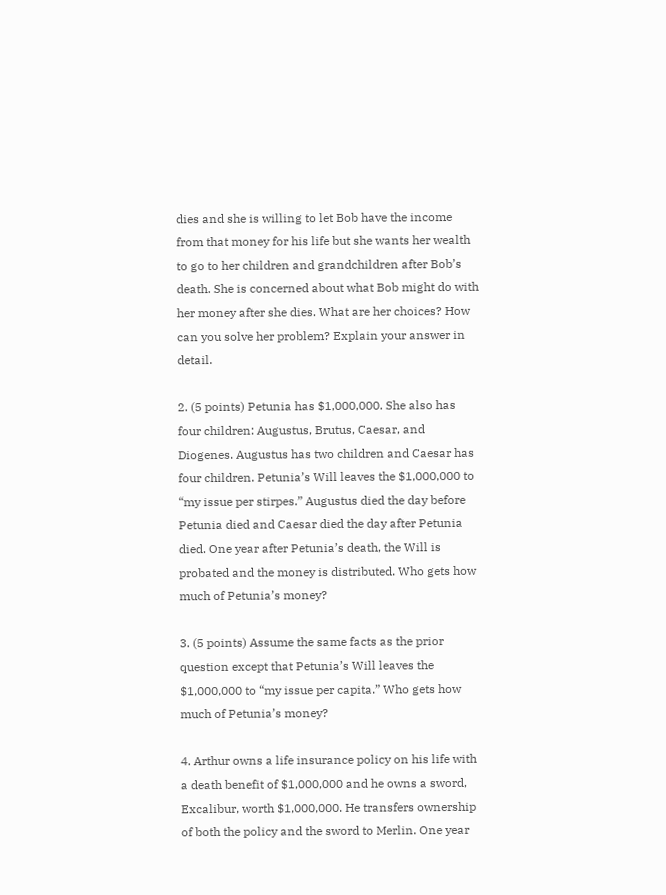dies and she is willing to let Bob have the income from that money for his life but she wants her wealth to go to her children and grandchildren after Bob’s death. She is concerned about what Bob might do with her money after she dies. What are her choices? How can you solve her problem? Explain your answer in detail.

2. (5 points) Petunia has $1,000,000. She also has four children: Augustus, Brutus, Caesar, and Diogenes. Augustus has two children and Caesar has four children. Petunia’s Will leaves the $1,000,000 to “my issue per stirpes.” Augustus died the day before Petunia died and Caesar died the day after Petunia died. One year after Petunia’s death, the Will is probated and the money is distributed. Who gets how much of Petunia’s money?

3. (5 points) Assume the same facts as the prior question except that Petunia’s Will leaves the $1,000,000 to “my issue per capita.” Who gets how much of Petunia’s money?

4. Arthur owns a life insurance policy on his life with a death benefit of $1,000,000 and he owns a sword, Excalibur, worth $1,000,000. He transfers ownership of both the policy and the sword to Merlin. One year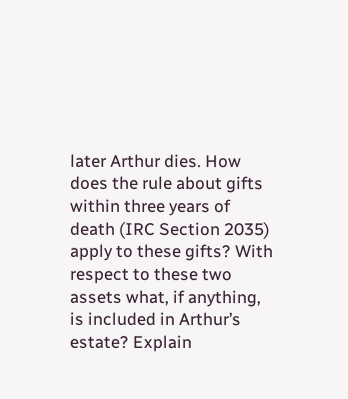later Arthur dies. How does the rule about gifts within three years of death (IRC Section 2035) apply to these gifts? With respect to these two assets what, if anything, is included in Arthur’s estate? Explain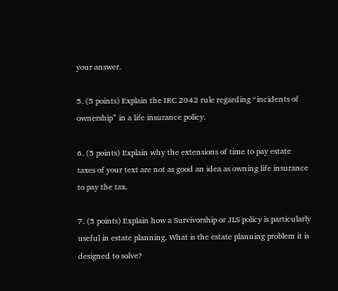your answer.

5. (5 points) Explain the IRC 2042 rule regarding “incidents of ownership” in a life insurance policy.

6. (5 points) Explain why the extensions of time to pay estate taxes of your text are not as good an idea as owning life insurance to pay the tax.

7. (5 points) Explain how a Survivorship or JLS policy is particularly useful in estate planning. What is the estate planning problem it is designed to solve?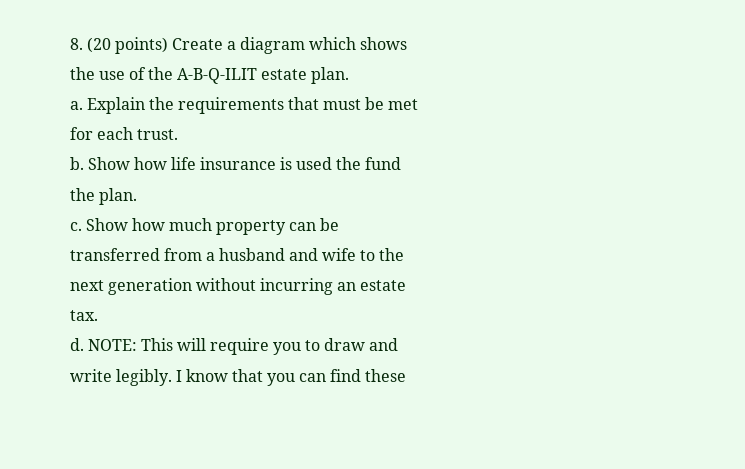8. (20 points) Create a diagram which shows the use of the A-B-Q-ILIT estate plan.
a. Explain the requirements that must be met for each trust.
b. Show how life insurance is used the fund the plan.
c. Show how much property can be transferred from a husband and wife to the next generation without incurring an estate tax.
d. NOTE: This will require you to draw and write legibly. I know that you can find these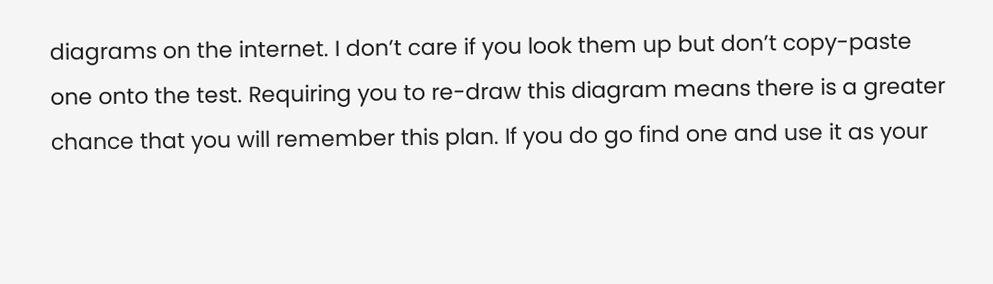diagrams on the internet. I don’t care if you look them up but don’t copy-paste one onto the test. Requiring you to re-draw this diagram means there is a greater chance that you will remember this plan. If you do go find one and use it as your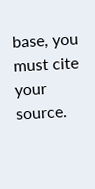base, you must cite your source.